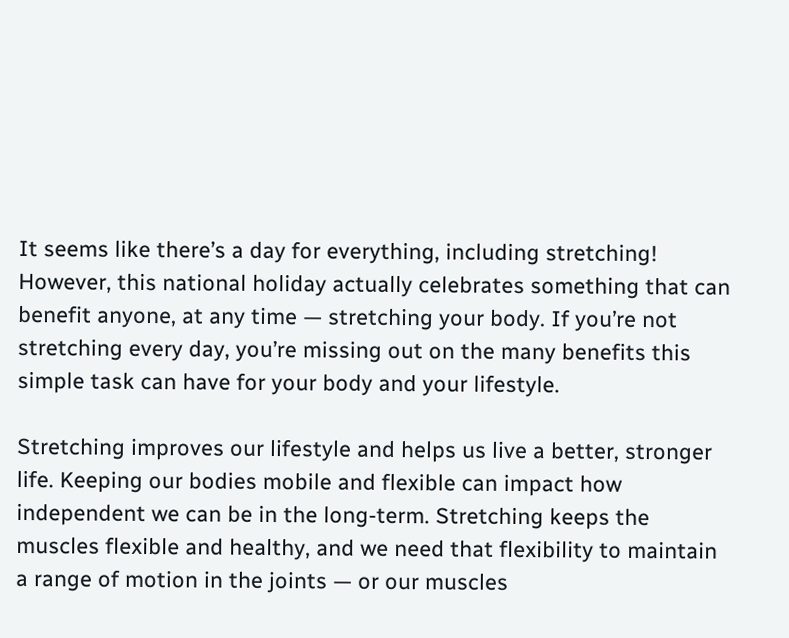It seems like there’s a day for everything, including stretching! However, this national holiday actually celebrates something that can benefit anyone, at any time — stretching your body. If you’re not stretching every day, you’re missing out on the many benefits this simple task can have for your body and your lifestyle.

Stretching improves our lifestyle and helps us live a better, stronger life. Keeping our bodies mobile and flexible can impact how independent we can be in the long-term. Stretching keeps the muscles flexible and healthy, and we need that flexibility to maintain a range of motion in the joints — or our muscles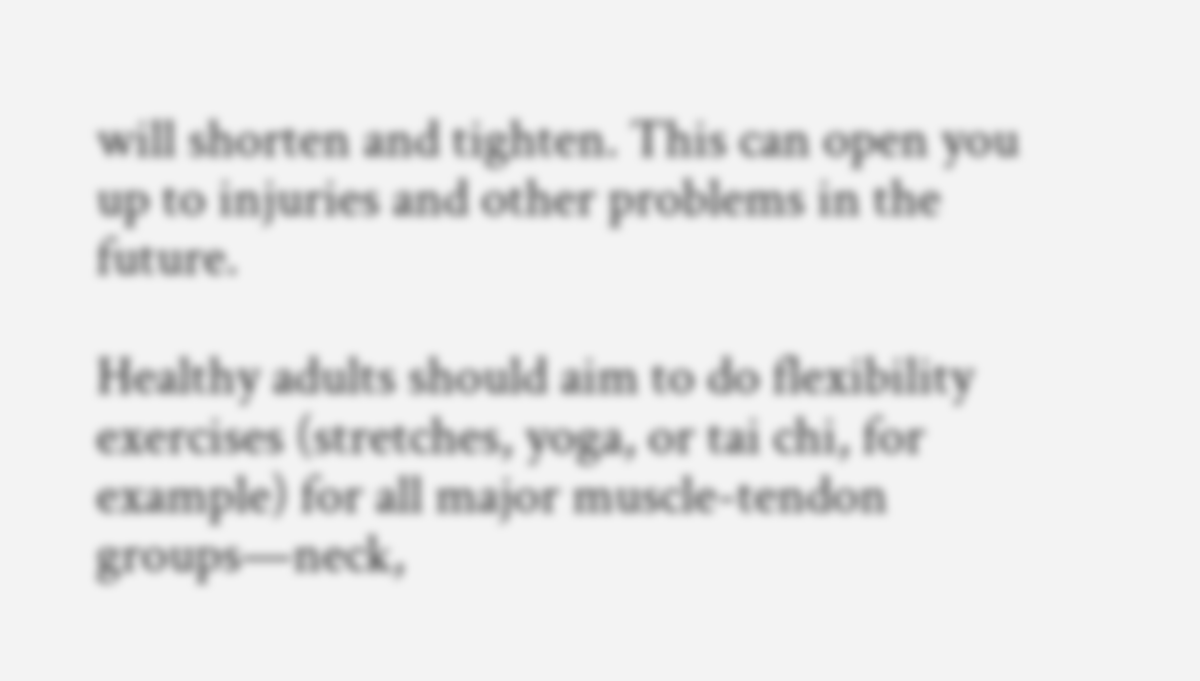will shorten and tighten. This can open you up to injuries and other problems in the future.

Healthy adults should aim to do flexibility exercises (stretches, yoga, or tai chi, for example) for all major muscle-tendon groups—neck,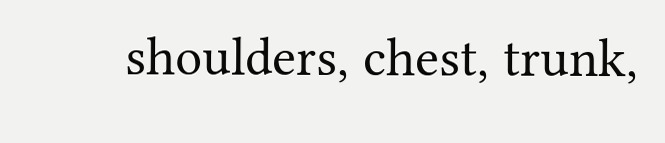shoulders, chest, trunk,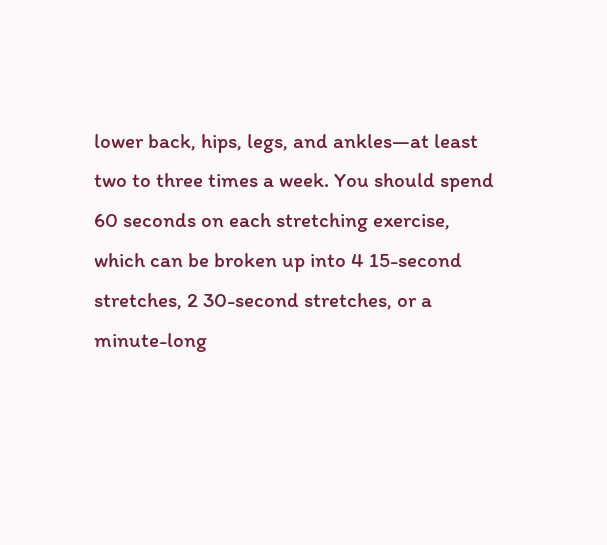lower back, hips, legs, and ankles—at least two to three times a week. You should spend 60 seconds on each stretching exercise, which can be broken up into 4 15-second stretches, 2 30-second stretches, or a minute-long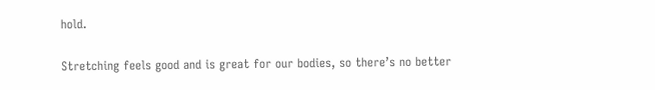hold.

Stretching feels good and is great for our bodies, so there’s no better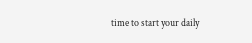time to start your daily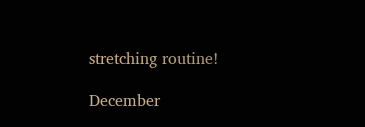stretching routine!

December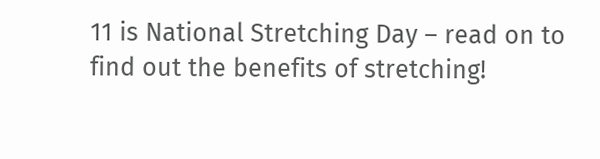11 is National Stretching Day – read on to find out the benefits of stretching!